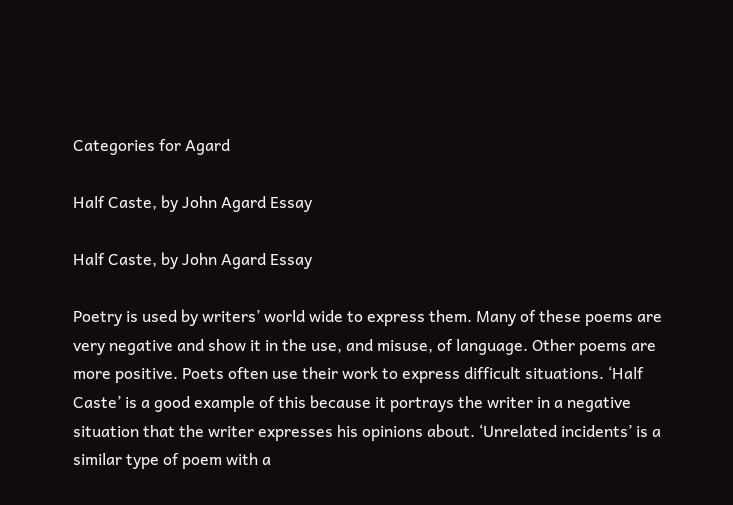Categories for Agard

Half Caste, by John Agard Essay

Half Caste, by John Agard Essay

Poetry is used by writers’ world wide to express them. Many of these poems are very negative and show it in the use, and misuse, of language. Other poems are more positive. Poets often use their work to express difficult situations. ‘Half Caste’ is a good example of this because it portrays the writer in a negative situation that the writer expresses his opinions about. ‘Unrelated incidents’ is a similar type of poem with a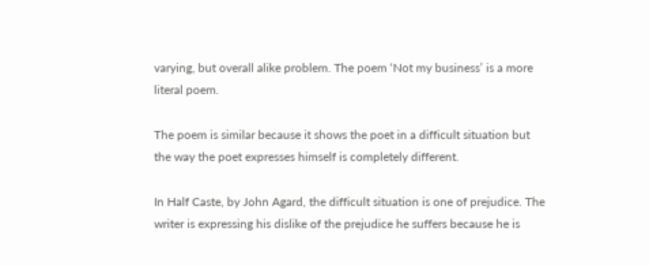varying, but overall alike problem. The poem ‘Not my business’ is a more literal poem.

The poem is similar because it shows the poet in a difficult situation but the way the poet expresses himself is completely different.

In Half Caste, by John Agard, the difficult situation is one of prejudice. The writer is expressing his dislike of the prejudice he suffers because he is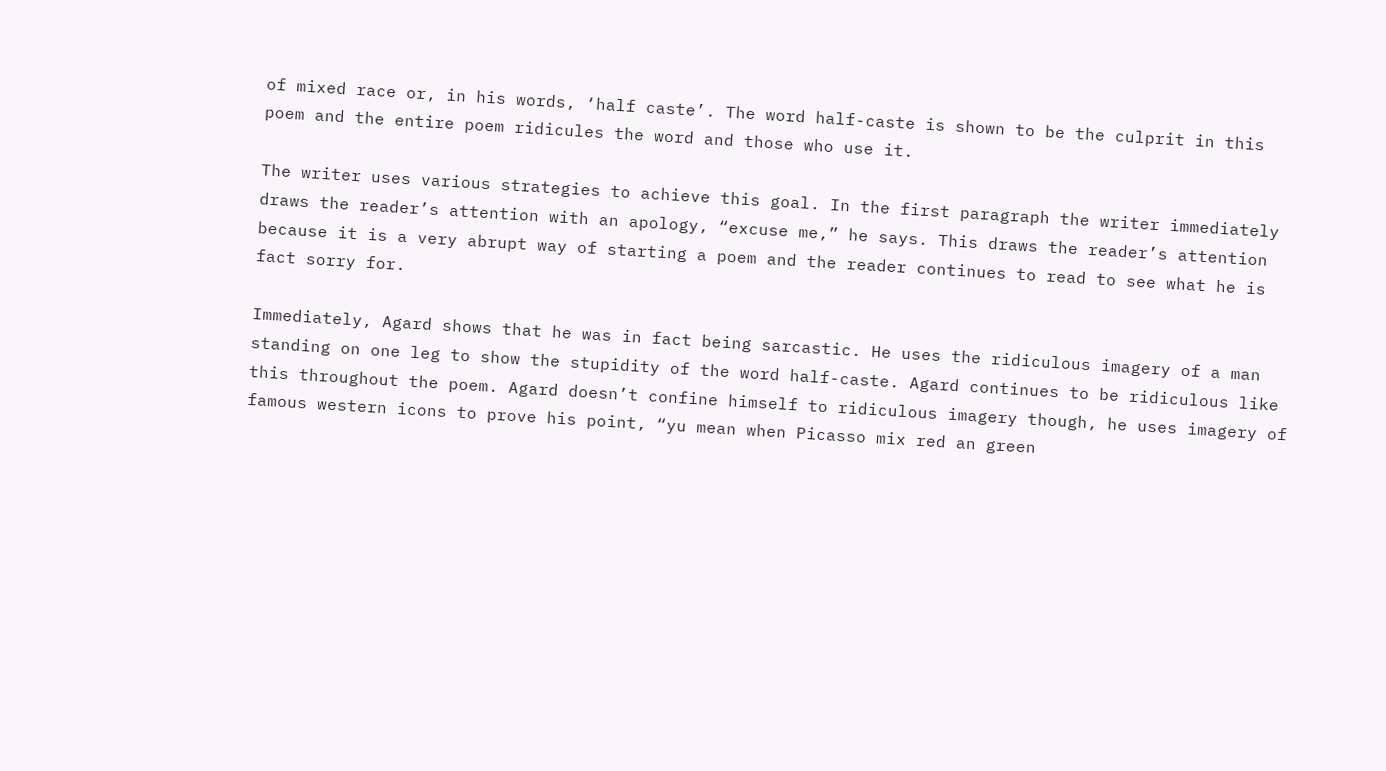of mixed race or, in his words, ‘half caste’. The word half-caste is shown to be the culprit in this poem and the entire poem ridicules the word and those who use it.

The writer uses various strategies to achieve this goal. In the first paragraph the writer immediately draws the reader’s attention with an apology, “excuse me,” he says. This draws the reader’s attention because it is a very abrupt way of starting a poem and the reader continues to read to see what he is fact sorry for.

Immediately, Agard shows that he was in fact being sarcastic. He uses the ridiculous imagery of a man standing on one leg to show the stupidity of the word half-caste. Agard continues to be ridiculous like this throughout the poem. Agard doesn’t confine himself to ridiculous imagery though, he uses imagery of famous western icons to prove his point, “yu mean when Picasso mix red an green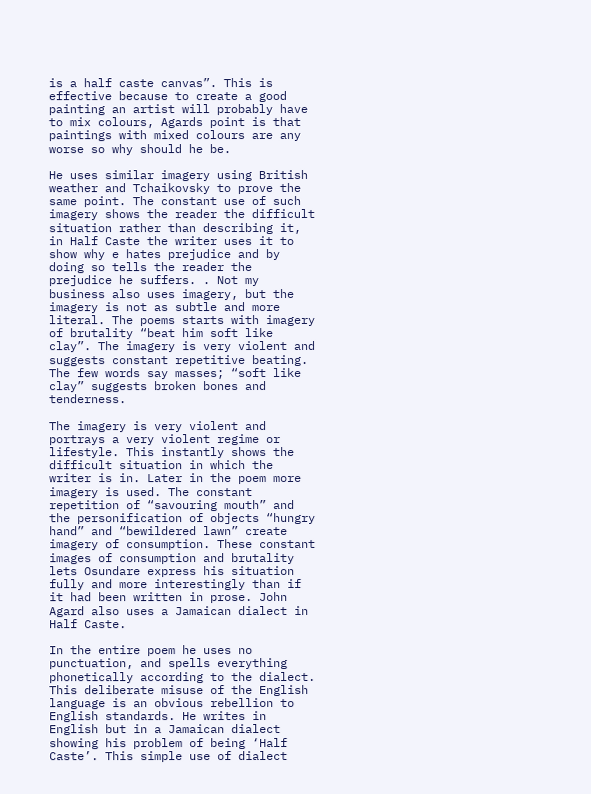is a half caste canvas”. This is effective because to create a good painting an artist will probably have to mix colours, Agards point is that paintings with mixed colours are any worse so why should he be.

He uses similar imagery using British weather and Tchaikovsky to prove the same point. The constant use of such imagery shows the reader the difficult situation rather than describing it, in Half Caste the writer uses it to show why e hates prejudice and by doing so tells the reader the prejudice he suffers. . Not my business also uses imagery, but the imagery is not as subtle and more literal. The poems starts with imagery of brutality “beat him soft like clay”. The imagery is very violent and suggests constant repetitive beating. The few words say masses; “soft like clay” suggests broken bones and tenderness.

The imagery is very violent and portrays a very violent regime or lifestyle. This instantly shows the difficult situation in which the writer is in. Later in the poem more imagery is used. The constant repetition of “savouring mouth” and the personification of objects “hungry hand” and “bewildered lawn” create imagery of consumption. These constant images of consumption and brutality lets Osundare express his situation fully and more interestingly than if it had been written in prose. John Agard also uses a Jamaican dialect in Half Caste.

In the entire poem he uses no punctuation, and spells everything phonetically according to the dialect. This deliberate misuse of the English language is an obvious rebellion to English standards. He writes in English but in a Jamaican dialect showing his problem of being ‘Half Caste’. This simple use of dialect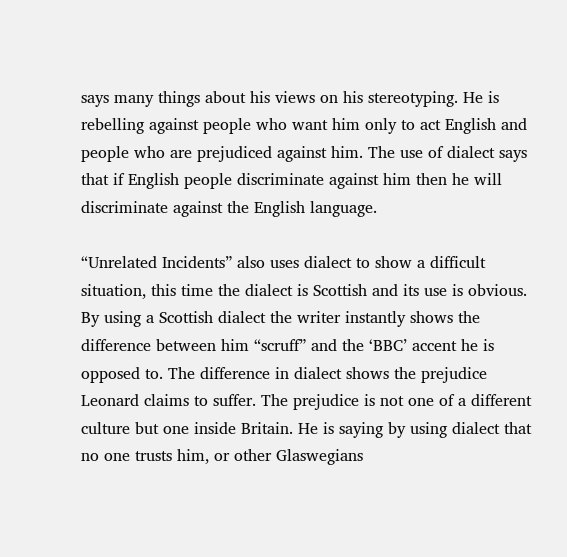says many things about his views on his stereotyping. He is rebelling against people who want him only to act English and people who are prejudiced against him. The use of dialect says that if English people discriminate against him then he will discriminate against the English language.

“Unrelated Incidents” also uses dialect to show a difficult situation, this time the dialect is Scottish and its use is obvious. By using a Scottish dialect the writer instantly shows the difference between him “scruff” and the ‘BBC’ accent he is opposed to. The difference in dialect shows the prejudice Leonard claims to suffer. The prejudice is not one of a different culture but one inside Britain. He is saying by using dialect that no one trusts him, or other Glaswegians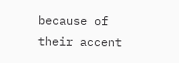because of their accent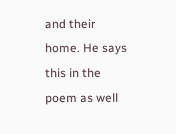and their home. He says this in the poem as well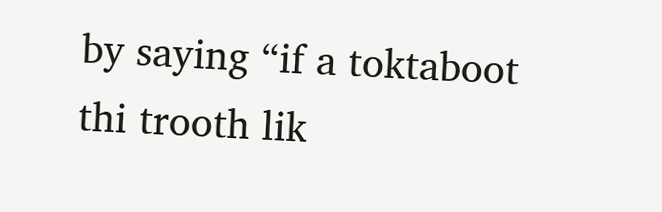by saying “if a toktaboot thi trooth lik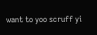want to yoo scruff yi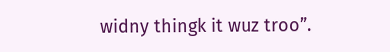widny thingk it wuz troo”.